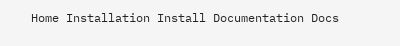Home Installation Install Documentation Docs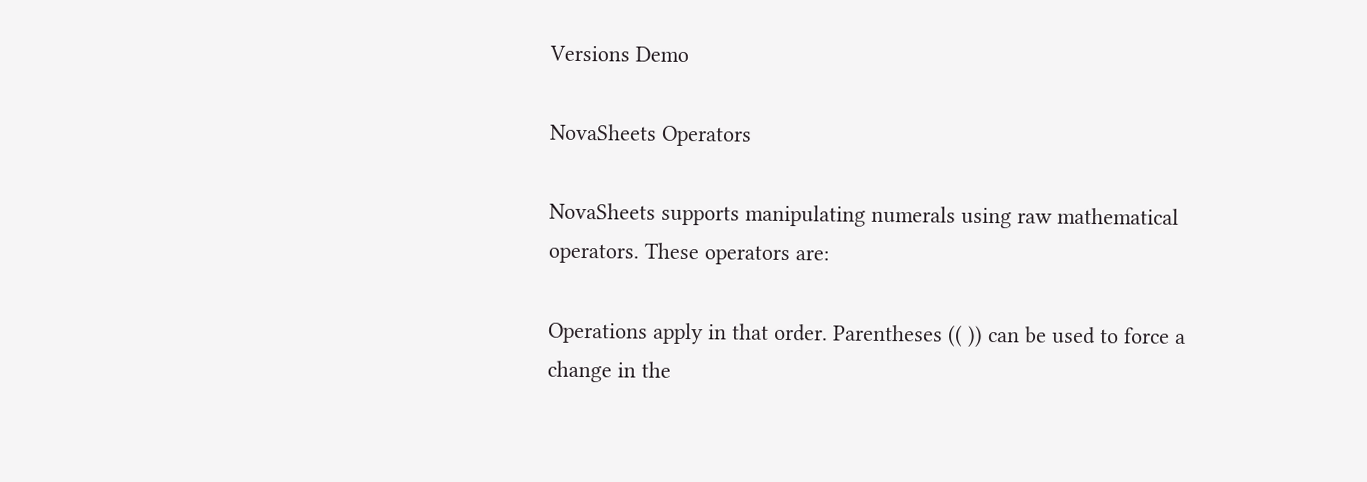Versions Demo

NovaSheets Operators

NovaSheets supports manipulating numerals using raw mathematical operators. These operators are:

Operations apply in that order. Parentheses (( )) can be used to force a change in the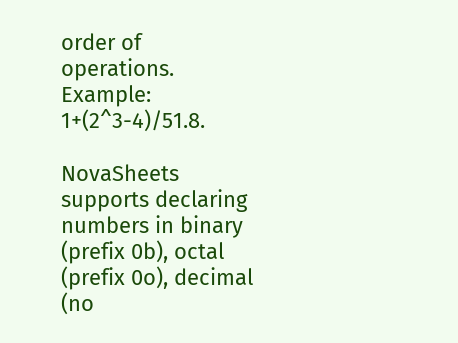order of operations. Example: 1+(2^3-4)/51.8.

NovaSheets supports declaring numbers in binary (prefix 0b), octal (prefix 0o), decimal (no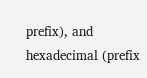prefix), and hexadecimal (prefix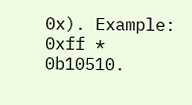0x). Example: 0xff * 0b10510.